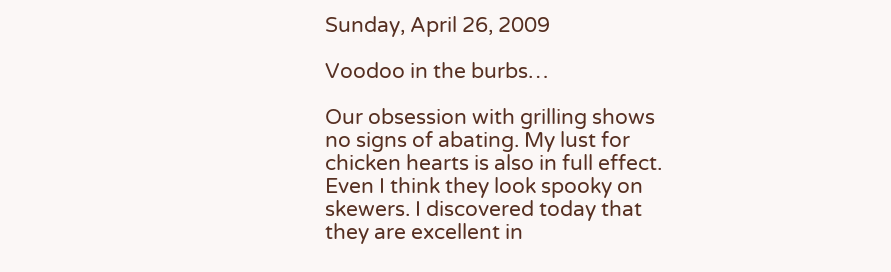Sunday, April 26, 2009

Voodoo in the burbs…

Our obsession with grilling shows no signs of abating. My lust for chicken hearts is also in full effect. Even I think they look spooky on skewers. I discovered today that they are excellent in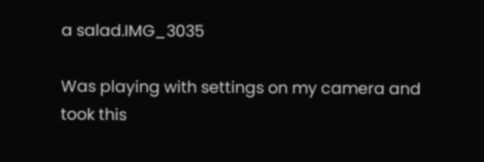a salad.IMG_3035

Was playing with settings on my camera and took this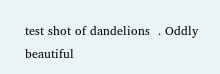test shot of dandelions  . Oddly beautiful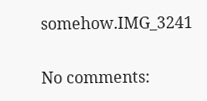somehow.IMG_3241

No comments: